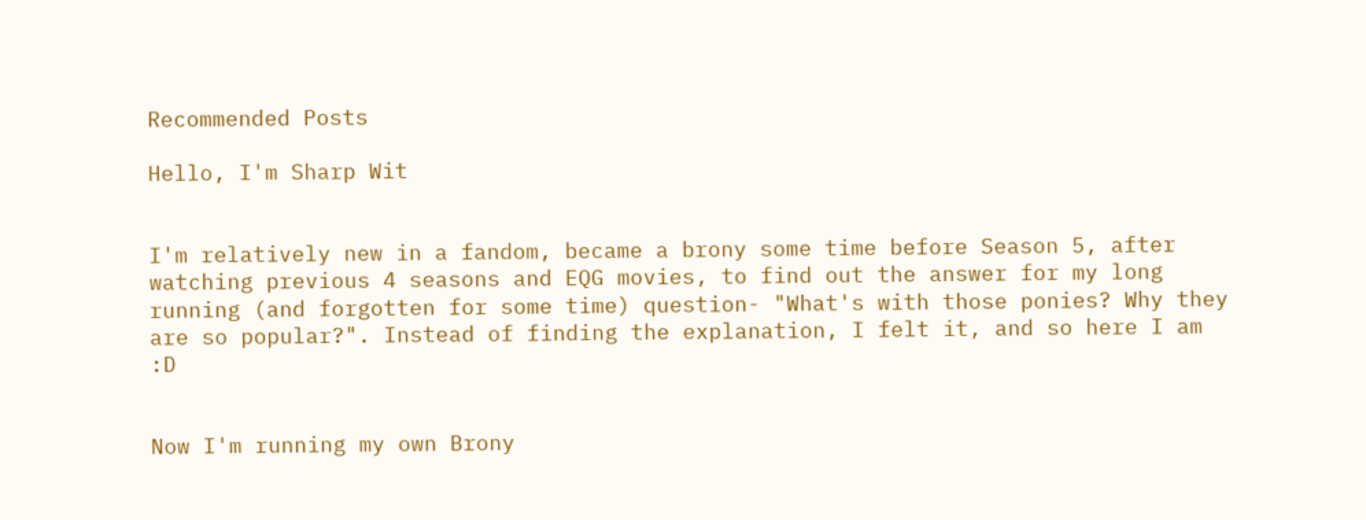Recommended Posts

Hello, I'm Sharp Wit


I'm relatively new in a fandom, became a brony some time before Season 5, after watching previous 4 seasons and EQG movies, to find out the answer for my long running (and forgotten for some time) question- "What's with those ponies? Why they are so popular?". Instead of finding the explanation, I felt it, and so here I am :D


Now I'm running my own Brony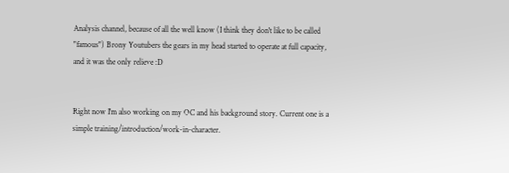Analysis channel, because of all the well know (I think they don't like to be called "famous") Brony Youtubers the gears in my head started to operate at full capacity, and it was the only relieve :D


Right now I'm also working on my OC and his background story. Current one is a simple training/introduction/work-in-character.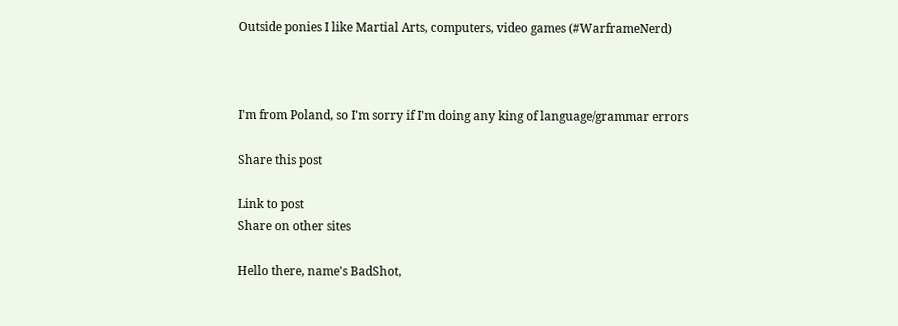Outside ponies I like Martial Arts, computers, video games (#WarframeNerd)



I'm from Poland, so I'm sorry if I'm doing any king of language/grammar errors

Share this post

Link to post
Share on other sites

Hello there, name's BadShot,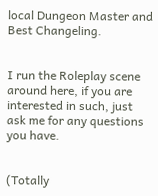local Dungeon Master and Best Changeling.


I run the Roleplay scene around here, if you are interested in such, just ask me for any questions you have.


(Totally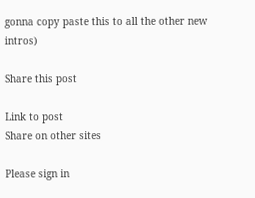gonna copy paste this to all the other new intros)

Share this post

Link to post
Share on other sites

Please sign in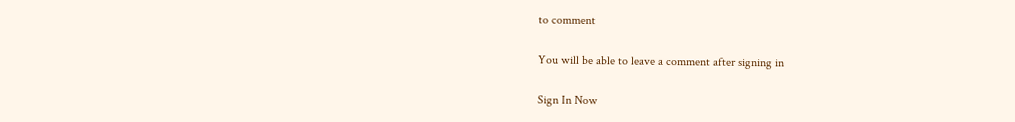to comment

You will be able to leave a comment after signing in

Sign In Now